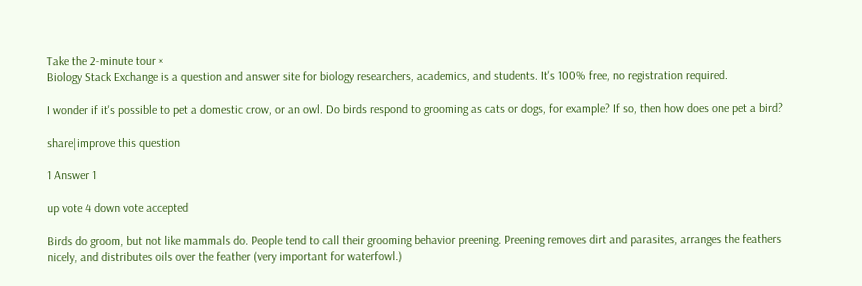Take the 2-minute tour ×
Biology Stack Exchange is a question and answer site for biology researchers, academics, and students. It's 100% free, no registration required.

I wonder if it's possible to pet a domestic crow, or an owl. Do birds respond to grooming as cats or dogs, for example? If so, then how does one pet a bird?

share|improve this question

1 Answer 1

up vote 4 down vote accepted

Birds do groom, but not like mammals do. People tend to call their grooming behavior preening. Preening removes dirt and parasites, arranges the feathers nicely, and distributes oils over the feather (very important for waterfowl.)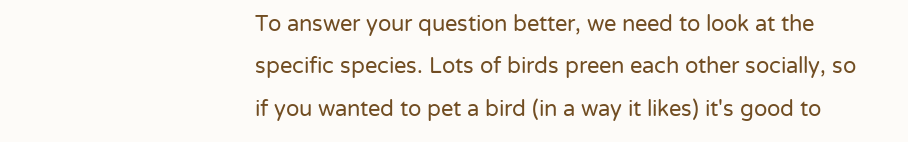To answer your question better, we need to look at the specific species. Lots of birds preen each other socially, so if you wanted to pet a bird (in a way it likes) it's good to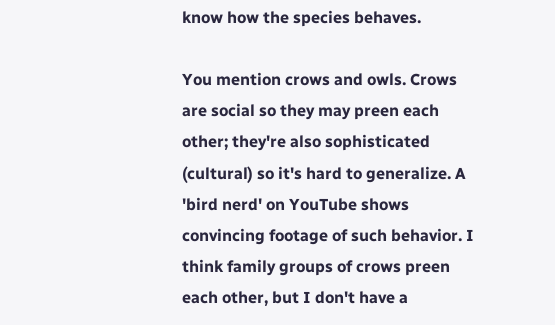know how the species behaves.

You mention crows and owls. Crows are social so they may preen each other; they're also sophisticated (cultural) so it's hard to generalize. A 'bird nerd' on YouTube shows convincing footage of such behavior. I think family groups of crows preen each other, but I don't have a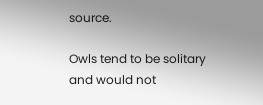source.

Owls tend to be solitary and would not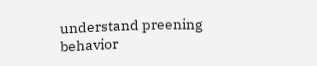understand preening behavior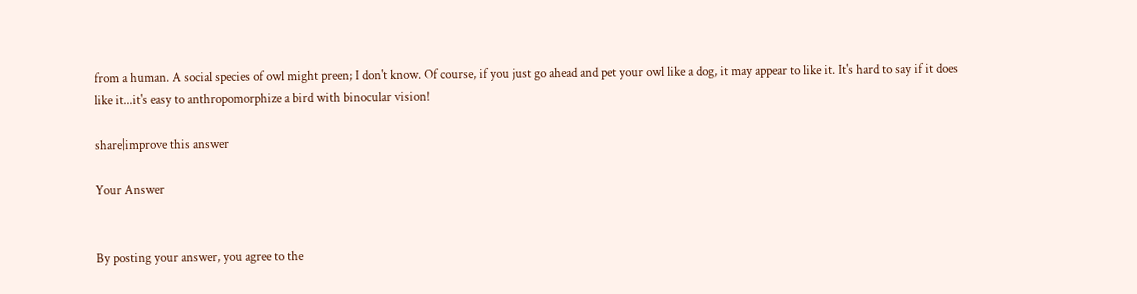from a human. A social species of owl might preen; I don't know. Of course, if you just go ahead and pet your owl like a dog, it may appear to like it. It's hard to say if it does like it...it's easy to anthropomorphize a bird with binocular vision!

share|improve this answer

Your Answer


By posting your answer, you agree to the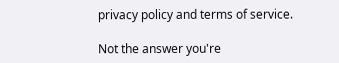privacy policy and terms of service.

Not the answer you're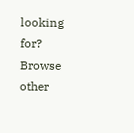looking for? Browse other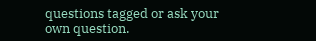questions tagged or ask your own question.